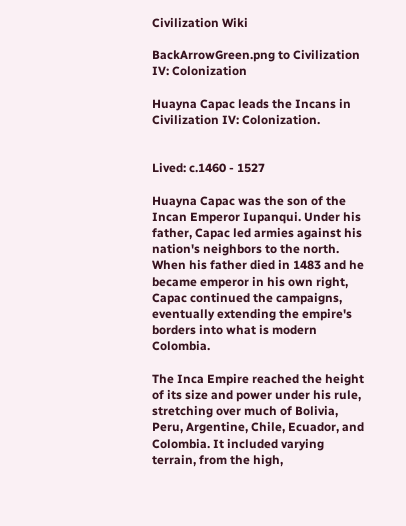Civilization Wiki

BackArrowGreen.png to Civilization IV: Colonization

Huayna Capac leads the Incans in Civilization IV: Colonization.


Lived: c.1460 - 1527

Huayna Capac was the son of the Incan Emperor Iupanqui. Under his father, Capac led armies against his nation's neighbors to the north. When his father died in 1483 and he became emperor in his own right, Capac continued the campaigns, eventually extending the empire's borders into what is modern Colombia.

The Inca Empire reached the height of its size and power under his rule, stretching over much of Bolivia, Peru, Argentine, Chile, Ecuador, and Colombia. It included varying terrain, from the high,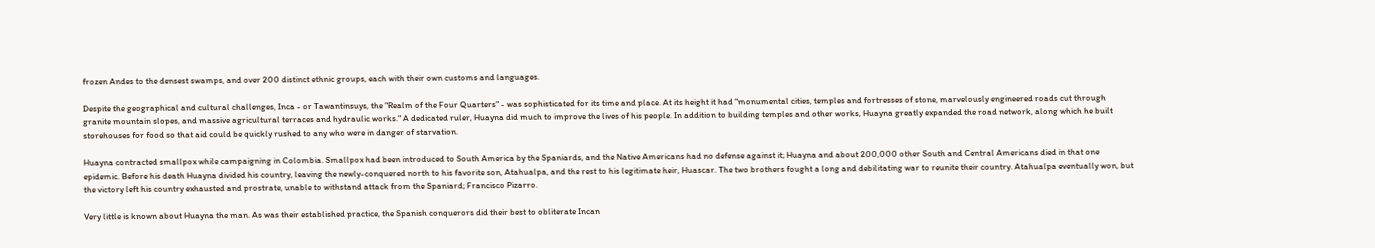frozen Andes to the densest swamps, and over 200 distinct ethnic groups, each with their own customs and languages.

Despite the geographical and cultural challenges, Inca - or Tawantinsuys, the "Realm of the Four Quarters" - was sophisticated for its time and place. At its height it had "monumental cities, temples and fortresses of stone, marvelously engineered roads cut through granite mountain slopes, and massive agricultural terraces and hydraulic works." A dedicated ruler, Huayna did much to improve the lives of his people. In addition to building temples and other works, Huayna greatly expanded the road network, along which he built storehouses for food so that aid could be quickly rushed to any who were in danger of starvation.

Huayna contracted smallpox while campaigning in Colombia. Smallpox had been introduced to South America by the Spaniards, and the Native Americans had no defense against it; Huayna and about 200,000 other South and Central Americans died in that one epidemic. Before his death Huayna divided his country, leaving the newly-conquered north to his favorite son, Atahualpa, and the rest to his legitimate heir, Huascar. The two brothers fought a long and debilitating war to reunite their country. Atahualpa eventually won, but the victory left his country exhausted and prostrate, unable to withstand attack from the Spaniard; Francisco Pizarro.

Very little is known about Huayna the man. As was their established practice, the Spanish conquerors did their best to obliterate Incan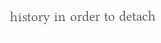history in order to detach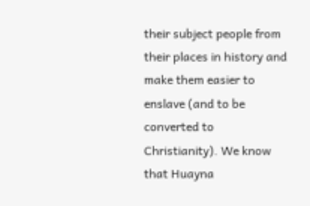their subject people from their places in history and make them easier to enslave (and to be converted to Christianity). We know that Huayna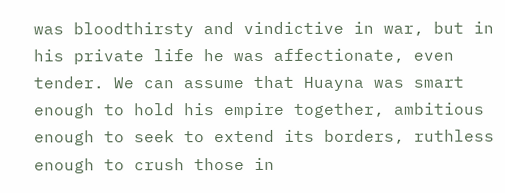was bloodthirsty and vindictive in war, but in his private life he was affectionate, even tender. We can assume that Huayna was smart enough to hold his empire together, ambitious enough to seek to extend its borders, ruthless enough to crush those in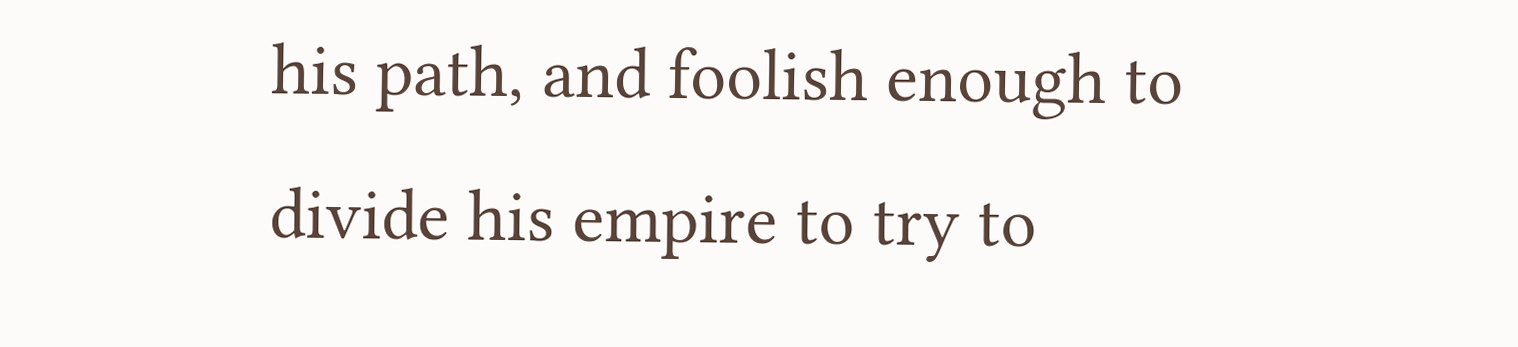his path, and foolish enough to divide his empire to try to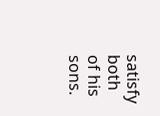satisfy both of his sons.